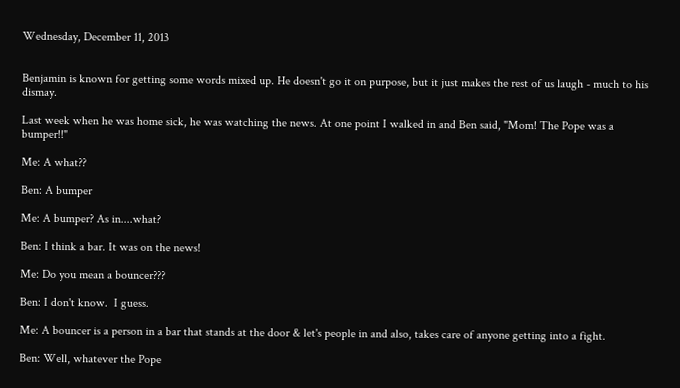Wednesday, December 11, 2013


Benjamin is known for getting some words mixed up. He doesn't go it on purpose, but it just makes the rest of us laugh - much to his dismay.

Last week when he was home sick, he was watching the news. At one point I walked in and Ben said, "Mom! The Pope was a bumper!!"

Me: A what??

Ben: A bumper

Me: A bumper? As in....what?

Ben: I think a bar. It was on the news!

Me: Do you mean a bouncer???

Ben: I don't know.  I guess.

Me: A bouncer is a person in a bar that stands at the door & let's people in and also, takes care of anyone getting into a fight.

Ben: Well, whatever the Pope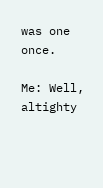was one once.

Me: Well, altighty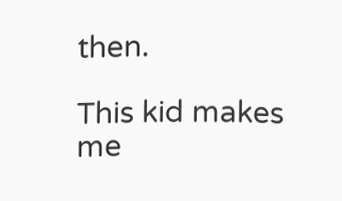then.

This kid makes me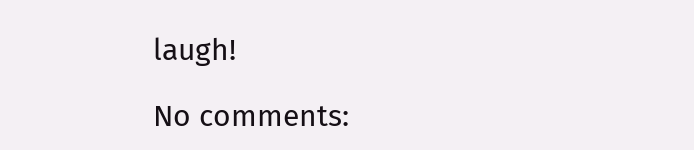laugh!

No comments: